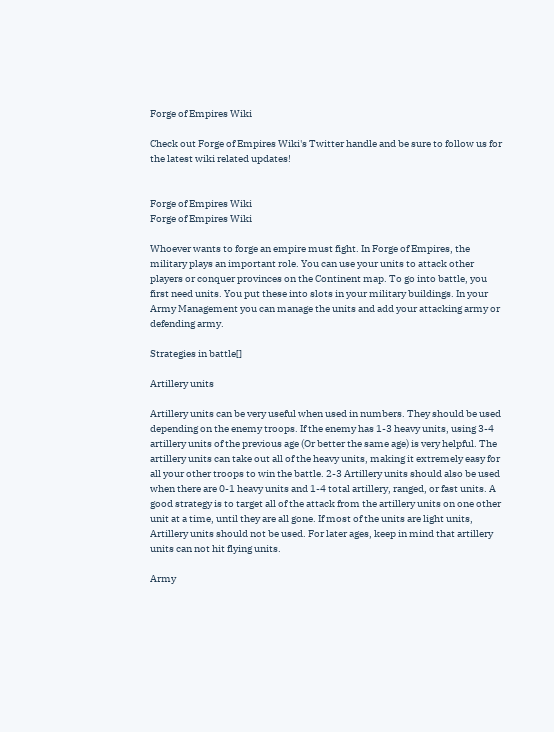Forge of Empires Wiki

Check out Forge of Empires Wiki's Twitter handle and be sure to follow us for the latest wiki related updates!


Forge of Empires Wiki
Forge of Empires Wiki

Whoever wants to forge an empire must fight. In Forge of Empires, the military plays an important role. You can use your units to attack other players or conquer provinces on the Continent map. To go into battle, you first need units. You put these into slots in your military buildings. In your Army Management you can manage the units and add your attacking army or defending army.

Strategies in battle[]

Artillery units

Artillery units can be very useful when used in numbers. They should be used depending on the enemy troops. If the enemy has 1-3 heavy units, using 3-4 artillery units of the previous age (Or better the same age) is very helpful. The artillery units can take out all of the heavy units, making it extremely easy for all your other troops to win the battle. 2-3 Artillery units should also be used when there are 0-1 heavy units and 1-4 total artillery, ranged, or fast units. A good strategy is to target all of the attack from the artillery units on one other unit at a time, until they are all gone. If most of the units are light units, Artillery units should not be used. For later ages, keep in mind that artillery units can not hit flying units.

Army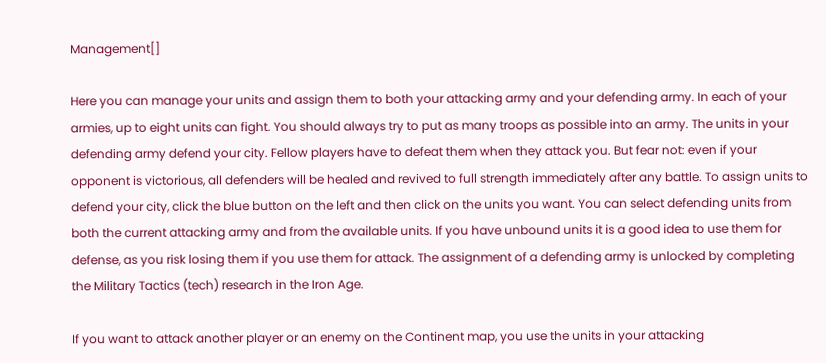Management[]

Here you can manage your units and assign them to both your attacking army and your defending army. In each of your armies, up to eight units can fight. You should always try to put as many troops as possible into an army. The units in your defending army defend your city. Fellow players have to defeat them when they attack you. But fear not: even if your opponent is victorious, all defenders will be healed and revived to full strength immediately after any battle. To assign units to defend your city, click the blue button on the left and then click on the units you want. You can select defending units from both the current attacking army and from the available units. If you have unbound units it is a good idea to use them for defense, as you risk losing them if you use them for attack. The assignment of a defending army is unlocked by completing the Military Tactics (tech) research in the Iron Age.

If you want to attack another player or an enemy on the Continent map, you use the units in your attacking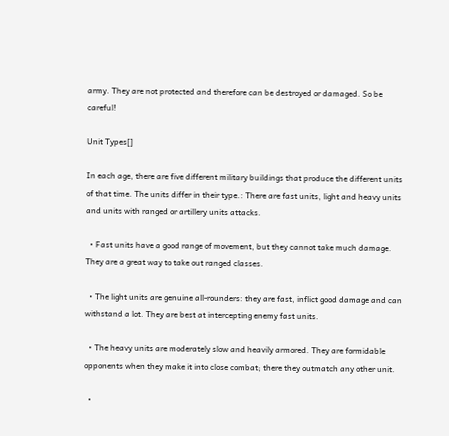army. They are not protected and therefore can be destroyed or damaged. So be careful!

Unit Types[]

In each age, there are five different military buildings that produce the different units of that time. The units differ in their type.: There are fast units, light and heavy units and units with ranged or artillery units attacks.

  • Fast units have a good range of movement, but they cannot take much damage. They are a great way to take out ranged classes.

  • The light units are genuine all-rounders: they are fast, inflict good damage and can withstand a lot. They are best at intercepting enemy fast units.

  • The heavy units are moderately slow and heavily armored. They are formidable opponents when they make it into close combat; there they outmatch any other unit.

  •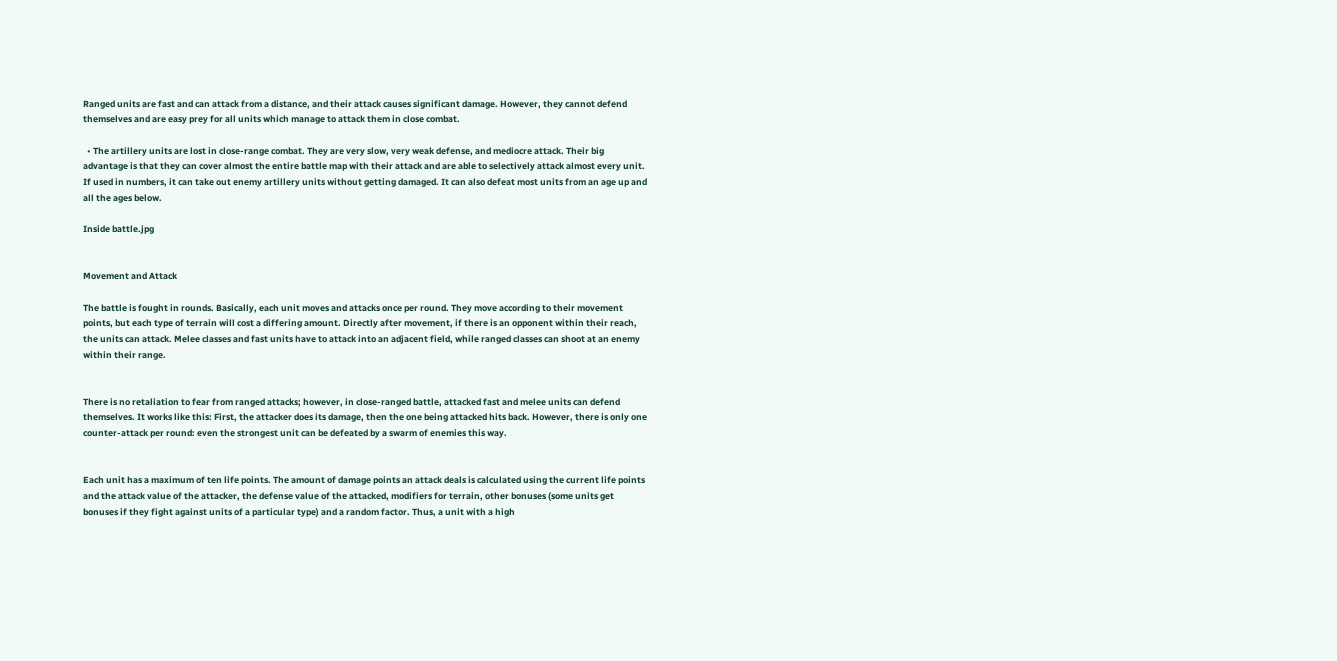Ranged units are fast and can attack from a distance, and their attack causes significant damage. However, they cannot defend themselves and are easy prey for all units which manage to attack them in close combat.

  • The artillery units are lost in close-range combat. They are very slow, very weak defense, and mediocre attack. Their big advantage is that they can cover almost the entire battle map with their attack and are able to selectively attack almost every unit. If used in numbers, it can take out enemy artillery units without getting damaged. It can also defeat most units from an age up and all the ages below.

Inside battle.jpg


Movement and Attack

The battle is fought in rounds. Basically, each unit moves and attacks once per round. They move according to their movement points, but each type of terrain will cost a differing amount. Directly after movement, if there is an opponent within their reach, the units can attack. Melee classes and fast units have to attack into an adjacent field, while ranged classes can shoot at an enemy within their range.


There is no retaliation to fear from ranged attacks; however, in close-ranged battle, attacked fast and melee units can defend themselves. It works like this: First, the attacker does its damage, then the one being attacked hits back. However, there is only one counter-attack per round: even the strongest unit can be defeated by a swarm of enemies this way.


Each unit has a maximum of ten life points. The amount of damage points an attack deals is calculated using the current life points and the attack value of the attacker, the defense value of the attacked, modifiers for terrain, other bonuses (some units get bonuses if they fight against units of a particular type) and a random factor. Thus, a unit with a high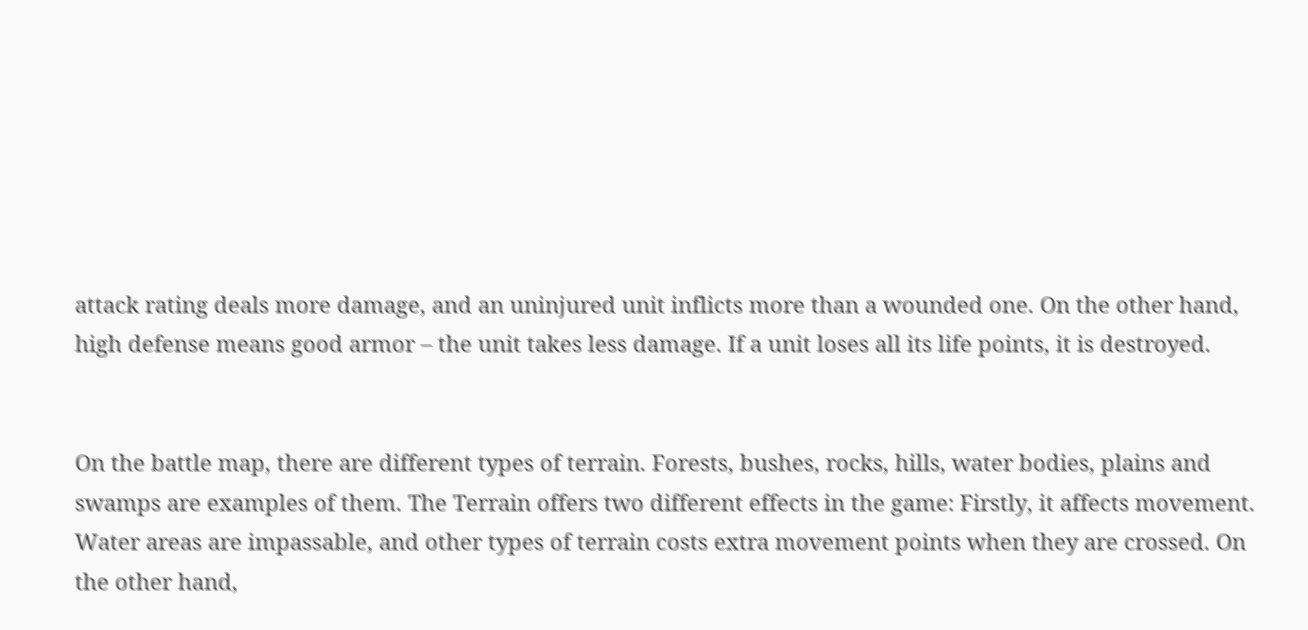attack rating deals more damage, and an uninjured unit inflicts more than a wounded one. On the other hand, high defense means good armor – the unit takes less damage. If a unit loses all its life points, it is destroyed.


On the battle map, there are different types of terrain. Forests, bushes, rocks, hills, water bodies, plains and swamps are examples of them. The Terrain offers two different effects in the game: Firstly, it affects movement. Water areas are impassable, and other types of terrain costs extra movement points when they are crossed. On the other hand,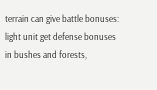terrain can give battle bonuses: light unit get defense bonuses in bushes and forests,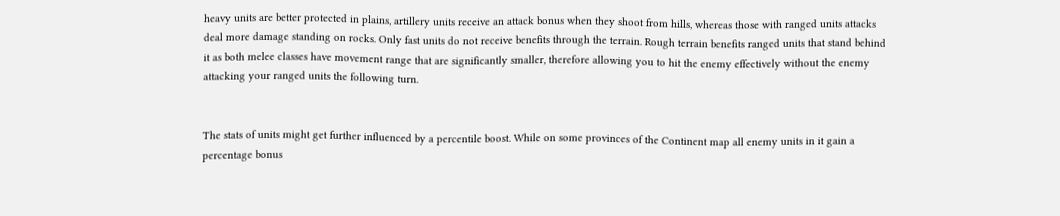heavy units are better protected in plains, artillery units receive an attack bonus when they shoot from hills, whereas those with ranged units attacks deal more damage standing on rocks. Only fast units do not receive benefits through the terrain. Rough terrain benefits ranged units that stand behind it as both melee classes have movement range that are significantly smaller, therefore allowing you to hit the enemy effectively without the enemy attacking your ranged units the following turn.


The stats of units might get further influenced by a percentile boost. While on some provinces of the Continent map all enemy units in it gain a percentage bonus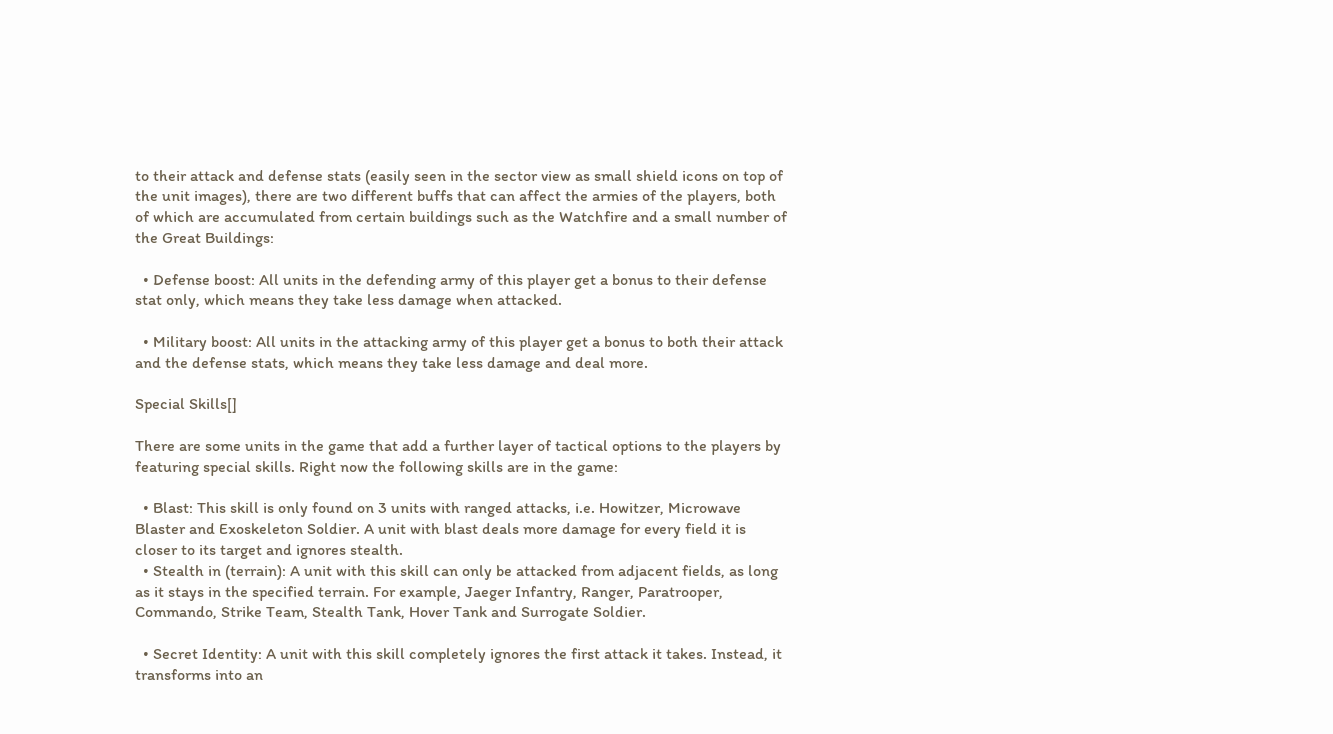to their attack and defense stats (easily seen in the sector view as small shield icons on top of the unit images), there are two different buffs that can affect the armies of the players, both of which are accumulated from certain buildings such as the Watchfire and a small number of the Great Buildings:

  • Defense boost: All units in the defending army of this player get a bonus to their defense stat only, which means they take less damage when attacked.

  • Military boost: All units in the attacking army of this player get a bonus to both their attack and the defense stats, which means they take less damage and deal more.

Special Skills[]

There are some units in the game that add a further layer of tactical options to the players by featuring special skills. Right now the following skills are in the game:

  • Blast: This skill is only found on 3 units with ranged attacks, i.e. Howitzer, Microwave Blaster and Exoskeleton Soldier. A unit with blast deals more damage for every field it is closer to its target and ignores stealth.
  • Stealth in (terrain): A unit with this skill can only be attacked from adjacent fields, as long as it stays in the specified terrain. For example, Jaeger Infantry, Ranger, Paratrooper, Commando, Strike Team, Stealth Tank, Hover Tank and Surrogate Soldier.

  • Secret Identity: A unit with this skill completely ignores the first attack it takes. Instead, it transforms into an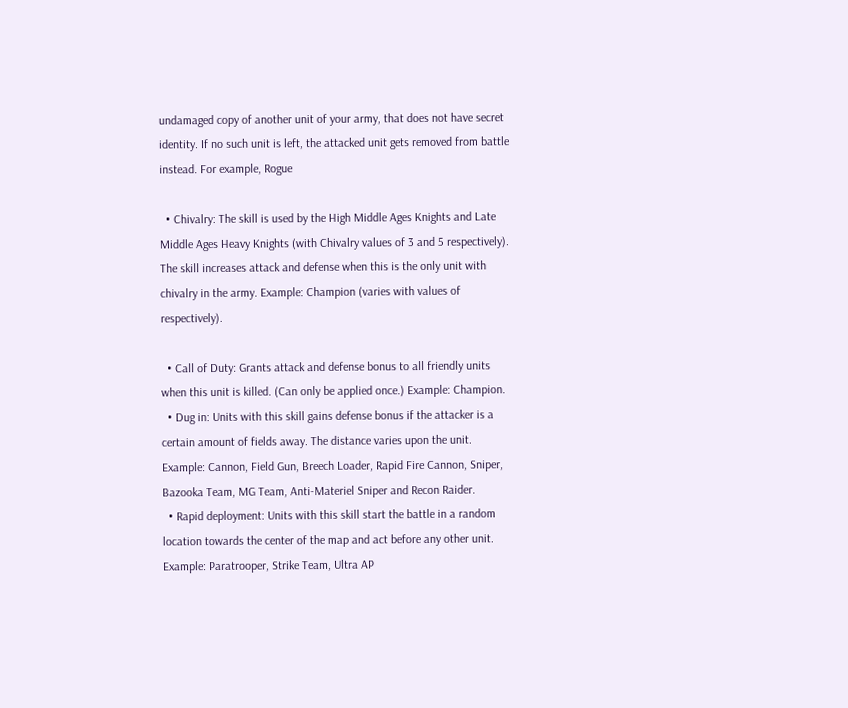undamaged copy of another unit of your army, that does not have secret identity. If no such unit is left, the attacked unit gets removed from battle instead. For example, Rogue

  • Chivalry: The skill is used by the High Middle Ages Knights and Late Middle Ages Heavy Knights (with Chivalry values of 3 and 5 respectively). The skill increases attack and defense when this is the only unit with chivalry in the army. Example: Champion (varies with values of respectively).

  • Call of Duty: Grants attack and defense bonus to all friendly units when this unit is killed. (Can only be applied once.) Example: Champion.
  • Dug in: Units with this skill gains defense bonus if the attacker is a certain amount of fields away. The distance varies upon the unit. Example: Cannon, Field Gun, Breech Loader, Rapid Fire Cannon, Sniper, Bazooka Team, MG Team, Anti-Materiel Sniper and Recon Raider.
  • Rapid deployment: Units with this skill start the battle in a random location towards the center of the map and act before any other unit. Example: Paratrooper, Strike Team, Ultra AP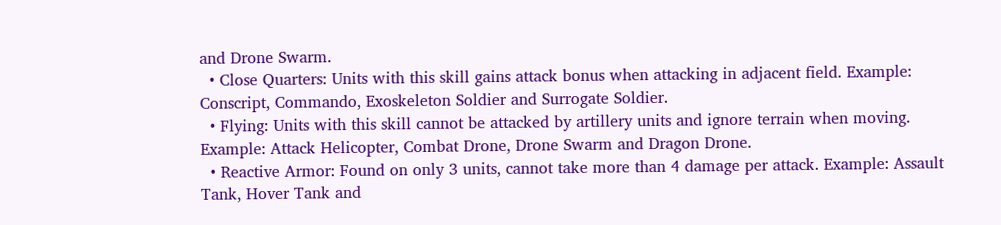and Drone Swarm.
  • Close Quarters: Units with this skill gains attack bonus when attacking in adjacent field. Example: Conscript, Commando, Exoskeleton Soldier and Surrogate Soldier.
  • Flying: Units with this skill cannot be attacked by artillery units and ignore terrain when moving. Example: Attack Helicopter, Combat Drone, Drone Swarm and Dragon Drone.
  • Reactive Armor: Found on only 3 units, cannot take more than 4 damage per attack. Example: Assault Tank, Hover Tank and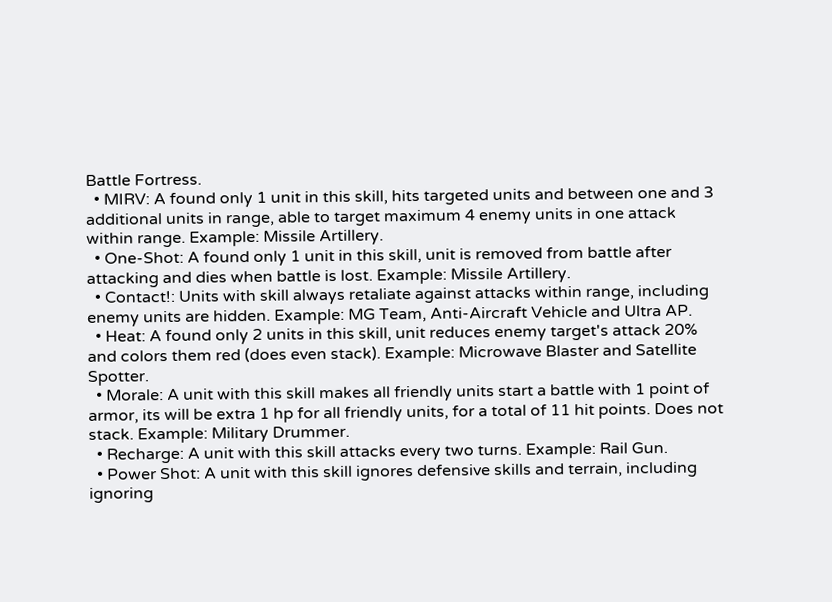Battle Fortress.
  • MIRV: A found only 1 unit in this skill, hits targeted units and between one and 3 additional units in range, able to target maximum 4 enemy units in one attack within range. Example: Missile Artillery.
  • One-Shot: A found only 1 unit in this skill, unit is removed from battle after attacking and dies when battle is lost. Example: Missile Artillery.
  • Contact!: Units with skill always retaliate against attacks within range, including enemy units are hidden. Example: MG Team, Anti-Aircraft Vehicle and Ultra AP.
  • Heat: A found only 2 units in this skill, unit reduces enemy target's attack 20% and colors them red (does even stack). Example: Microwave Blaster and Satellite Spotter.
  • Morale: A unit with this skill makes all friendly units start a battle with 1 point of armor, its will be extra 1 hp for all friendly units, for a total of 11 hit points. Does not stack. Example: Military Drummer.
  • Recharge: A unit with this skill attacks every two turns. Example: Rail Gun.
  • Power Shot: A unit with this skill ignores defensive skills and terrain, including ignoring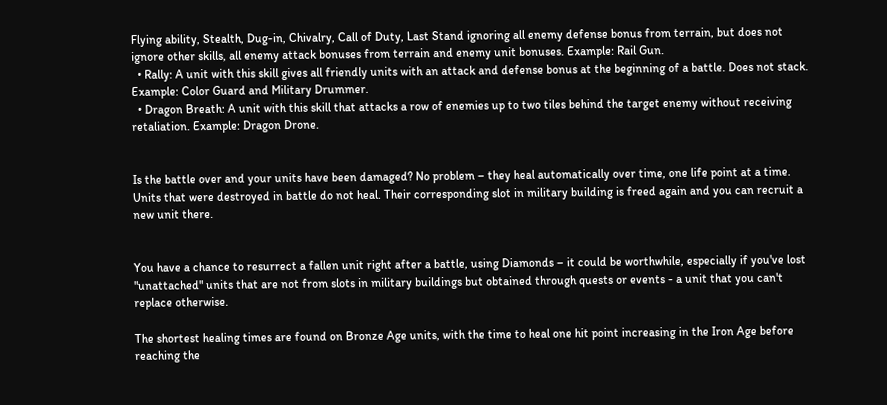Flying ability, Stealth, Dug-in, Chivalry, Call of Duty, Last Stand ignoring all enemy defense bonus from terrain, but does not ignore other skills, all enemy attack bonuses from terrain and enemy unit bonuses. Example: Rail Gun.
  • Rally: A unit with this skill gives all friendly units with an attack and defense bonus at the beginning of a battle. Does not stack. Example: Color Guard and Military Drummer.
  • Dragon Breath: A unit with this skill that attacks a row of enemies up to two tiles behind the target enemy without receiving retaliation. Example: Dragon Drone.


Is the battle over and your units have been damaged? No problem – they heal automatically over time, one life point at a time. Units that were destroyed in battle do not heal. Their corresponding slot in military building is freed again and you can recruit a new unit there.


You have a chance to resurrect a fallen unit right after a battle, using Diamonds – it could be worthwhile, especially if you've lost "unattached" units that are not from slots in military buildings but obtained through quests or events - a unit that you can't replace otherwise.

The shortest healing times are found on Bronze Age units, with the time to heal one hit point increasing in the Iron Age before reaching the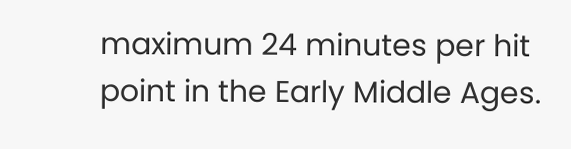maximum 24 minutes per hit point in the Early Middle Ages.